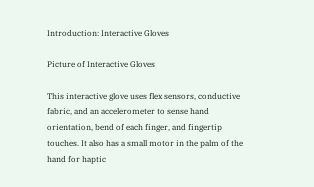Introduction: Interactive Gloves

Picture of Interactive Gloves

This interactive glove uses flex sensors, conductive fabric, and an accelerometer to sense hand orientation, bend of each finger, and fingertip touches. It also has a small motor in the palm of the hand for haptic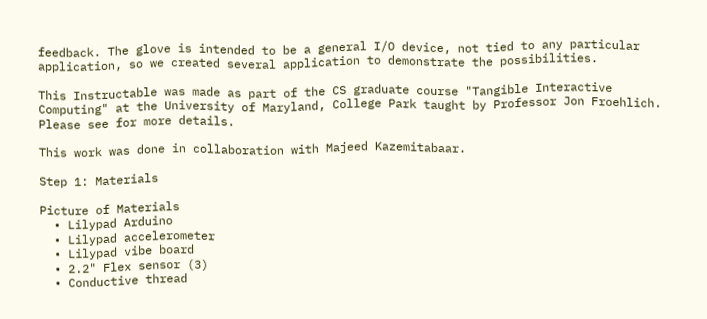feedback. The glove is intended to be a general I/O device, not tied to any particular application, so we created several application to demonstrate the possibilities.

This Instructable was made as part of the CS graduate course "Tangible Interactive Computing" at the University of Maryland, College Park taught by Professor Jon Froehlich. Please see for more details.

This work was done in collaboration with Majeed Kazemitabaar.

Step 1: Materials

Picture of Materials
  • Lilypad Arduino
  • Lilypad accelerometer
  • Lilypad vibe board
  • 2.2" Flex sensor (3)
  • Conductive thread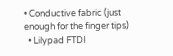• Conductive fabric (just enough for the finger tips)
  • Lilypad FTDI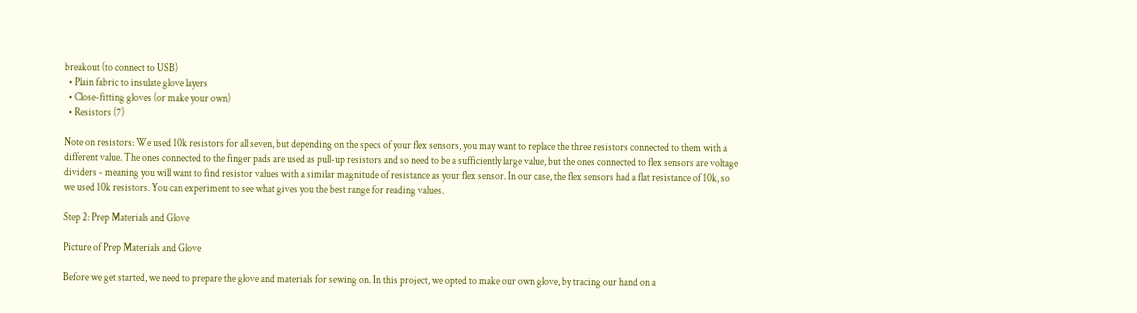breakout (to connect to USB)
  • Plain fabric to insulate glove layers
  • Close-fitting gloves (or make your own)
  • Resistors (7)

Note on resistors: We used 10k resistors for all seven, but depending on the specs of your flex sensors, you may want to replace the three resistors connected to them with a different value. The ones connected to the finger pads are used as pull-up resistors and so need to be a sufficiently large value, but the ones connected to flex sensors are voltage dividers - meaning you will want to find resistor values with a similar magnitude of resistance as your flex sensor. In our case, the flex sensors had a flat resistance of 10k, so we used 10k resistors. You can experiment to see what gives you the best range for reading values.

Step 2: Prep Materials and Glove

Picture of Prep Materials and Glove

Before we get started, we need to prepare the glove and materials for sewing on. In this project, we opted to make our own glove, by tracing our hand on a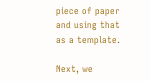piece of paper and using that as a template.

Next, we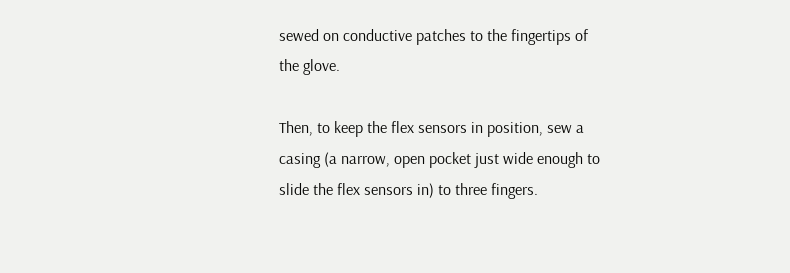sewed on conductive patches to the fingertips of the glove.

Then, to keep the flex sensors in position, sew a casing (a narrow, open pocket just wide enough to slide the flex sensors in) to three fingers.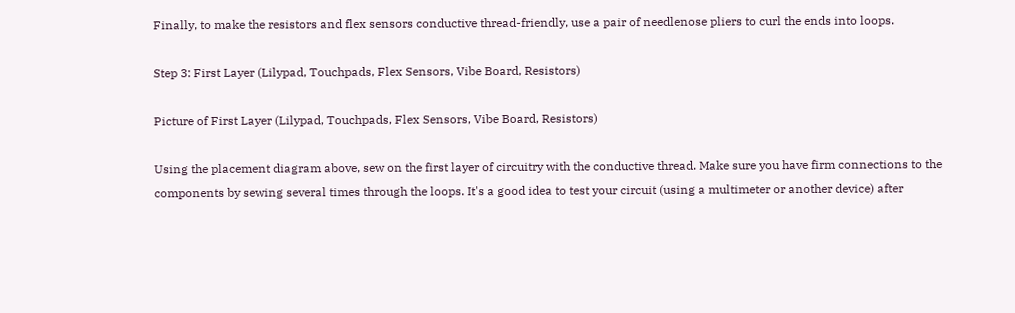Finally, to make the resistors and flex sensors conductive thread-friendly, use a pair of needlenose pliers to curl the ends into loops.

Step 3: First Layer (Lilypad, Touchpads, Flex Sensors, Vibe Board, Resistors)

Picture of First Layer (Lilypad, Touchpads, Flex Sensors, Vibe Board, Resistors)

Using the placement diagram above, sew on the first layer of circuitry with the conductive thread. Make sure you have firm connections to the components by sewing several times through the loops. It's a good idea to test your circuit (using a multimeter or another device) after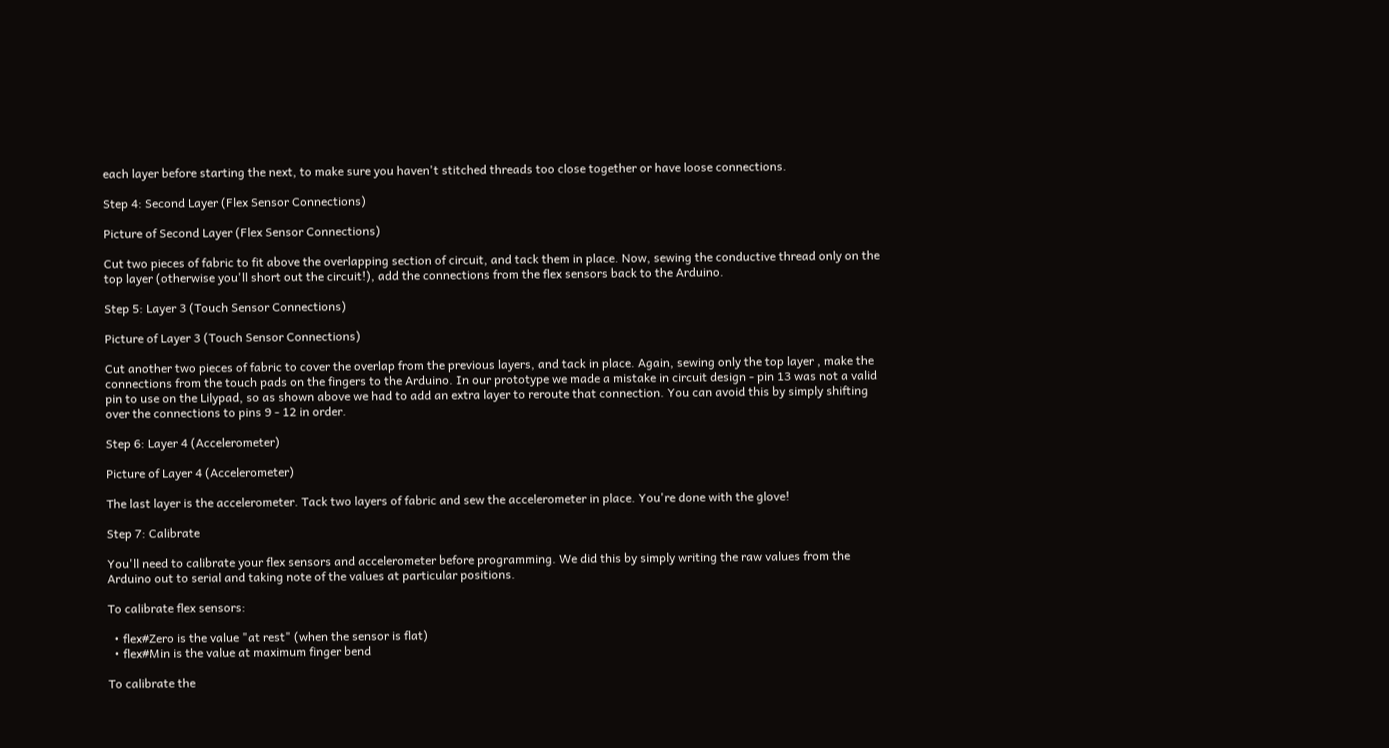each layer before starting the next, to make sure you haven't stitched threads too close together or have loose connections.

Step 4: Second Layer (Flex Sensor Connections)

Picture of Second Layer (Flex Sensor Connections)

Cut two pieces of fabric to fit above the overlapping section of circuit, and tack them in place. Now, sewing the conductive thread only on the top layer (otherwise you'll short out the circuit!), add the connections from the flex sensors back to the Arduino.

Step 5: Layer 3 (Touch Sensor Connections)

Picture of Layer 3 (Touch Sensor Connections)

Cut another two pieces of fabric to cover the overlap from the previous layers, and tack in place. Again, sewing only the top layer , make the connections from the touch pads on the fingers to the Arduino. In our prototype we made a mistake in circuit design - pin 13 was not a valid pin to use on the Lilypad, so as shown above we had to add an extra layer to reroute that connection. You can avoid this by simply shifting over the connections to pins 9 - 12 in order.

Step 6: Layer 4 (Accelerometer)

Picture of Layer 4 (Accelerometer)

The last layer is the accelerometer. Tack two layers of fabric and sew the accelerometer in place. You're done with the glove!

Step 7: Calibrate

You'll need to calibrate your flex sensors and accelerometer before programming. We did this by simply writing the raw values from the Arduino out to serial and taking note of the values at particular positions.

To calibrate flex sensors:

  • flex#Zero is the value "at rest" (when the sensor is flat)
  • flex#Min is the value at maximum finger bend

To calibrate the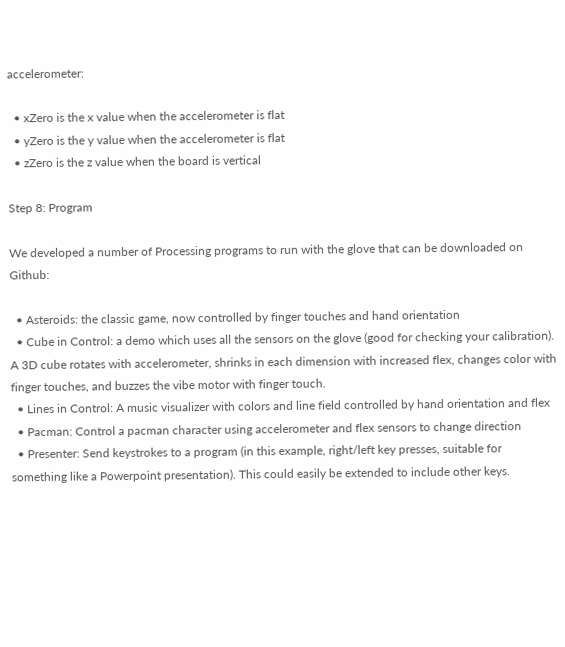accelerometer:

  • xZero is the x value when the accelerometer is flat
  • yZero is the y value when the accelerometer is flat
  • zZero is the z value when the board is vertical

Step 8: Program

We developed a number of Processing programs to run with the glove that can be downloaded on Github:

  • Asteroids: the classic game, now controlled by finger touches and hand orientation
  • Cube in Control: a demo which uses all the sensors on the glove (good for checking your calibration). A 3D cube rotates with accelerometer, shrinks in each dimension with increased flex, changes color with finger touches, and buzzes the vibe motor with finger touch.
  • Lines in Control: A music visualizer with colors and line field controlled by hand orientation and flex
  • Pacman: Control a pacman character using accelerometer and flex sensors to change direction
  • Presenter: Send keystrokes to a program (in this example, right/left key presses, suitable for something like a Powerpoint presentation). This could easily be extended to include other keys.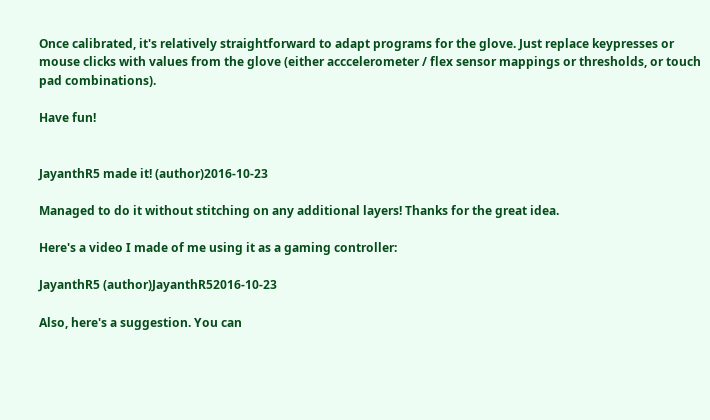Once calibrated, it's relatively straightforward to adapt programs for the glove. Just replace keypresses or mouse clicks with values from the glove (either acccelerometer / flex sensor mappings or thresholds, or touch pad combinations).

Have fun!


JayanthR5 made it! (author)2016-10-23

Managed to do it without stitching on any additional layers! Thanks for the great idea.

Here's a video I made of me using it as a gaming controller:

JayanthR5 (author)JayanthR52016-10-23

Also, here's a suggestion. You can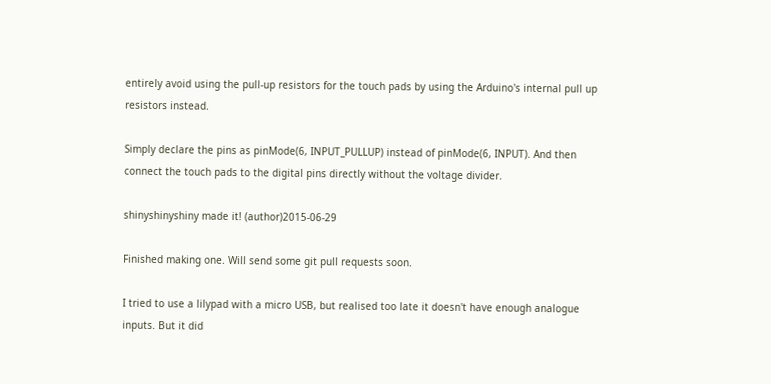entirely avoid using the pull-up resistors for the touch pads by using the Arduino's internal pull up resistors instead.

Simply declare the pins as pinMode(6, INPUT_PULLUP) instead of pinMode(6, INPUT). And then connect the touch pads to the digital pins directly without the voltage divider.

shinyshinyshiny made it! (author)2015-06-29

Finished making one. Will send some git pull requests soon.

I tried to use a lilypad with a micro USB, but realised too late it doesn't have enough analogue inputs. But it did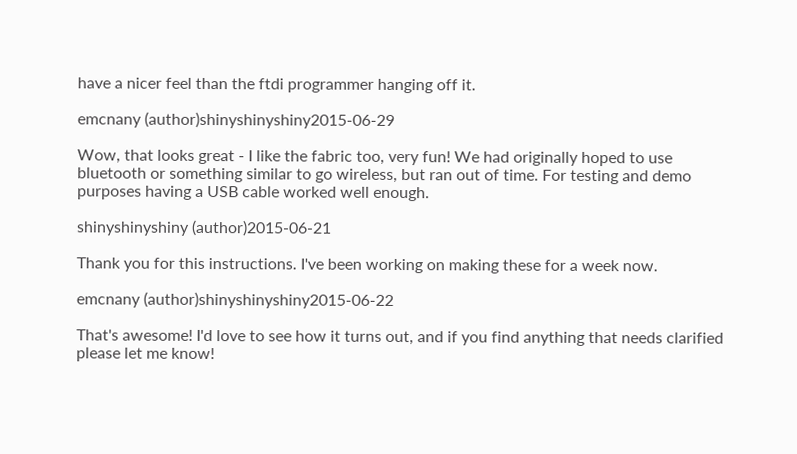have a nicer feel than the ftdi programmer hanging off it.

emcnany (author)shinyshinyshiny2015-06-29

Wow, that looks great - I like the fabric too, very fun! We had originally hoped to use bluetooth or something similar to go wireless, but ran out of time. For testing and demo purposes having a USB cable worked well enough.

shinyshinyshiny (author)2015-06-21

Thank you for this instructions. I've been working on making these for a week now.

emcnany (author)shinyshinyshiny2015-06-22

That's awesome! I'd love to see how it turns out, and if you find anything that needs clarified please let me know!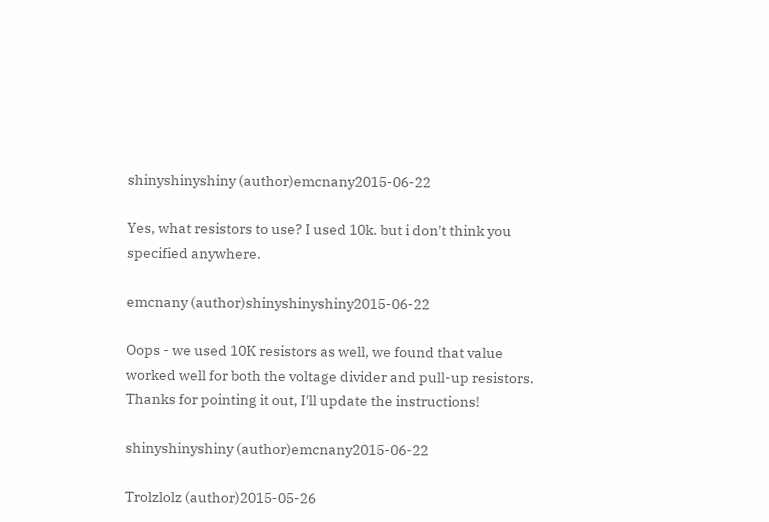shinyshinyshiny (author)emcnany2015-06-22

Yes, what resistors to use? I used 10k. but i don't think you specified anywhere.

emcnany (author)shinyshinyshiny2015-06-22

Oops - we used 10K resistors as well, we found that value worked well for both the voltage divider and pull-up resistors. Thanks for pointing it out, I'll update the instructions!

shinyshinyshiny (author)emcnany2015-06-22

Trolzlolz (author)2015-05-26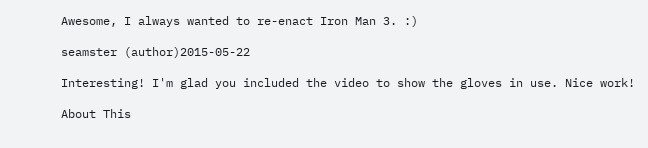Awesome, I always wanted to re-enact Iron Man 3. :)

seamster (author)2015-05-22

Interesting! I'm glad you included the video to show the gloves in use. Nice work!

About This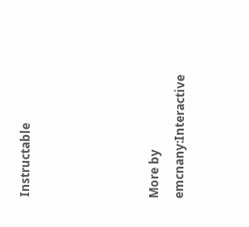Instructable




More by emcnany:Interactive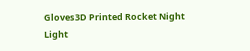Gloves3D Printed Rocket Night Light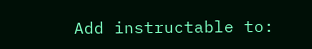Add instructable to: